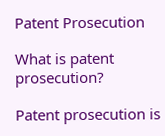Patent Prosecution

What is patent prosecution?

Patent prosecution is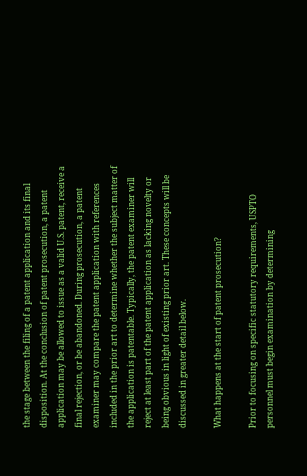the stage between the filing of a patent application and its final disposition. At the conclusion of patent prosecution, a patent application may be allowed to issue as a valid U.S. patent, receive a final rejection, or be abandoned. During prosecution, a patent examiner may compare the patent application with references included in the prior art to determine whether the subject matter of the application is patentable. Typically, the patent examiner will reject at least part of the patent application as lacking novelty or being obvious in light of existing prior art. These concepts will be discussed in greater detail below.

What happens at the start of patent prosecution?

Prior to focusing on specific statutory requirements, USPTO personnel must begin examination by determining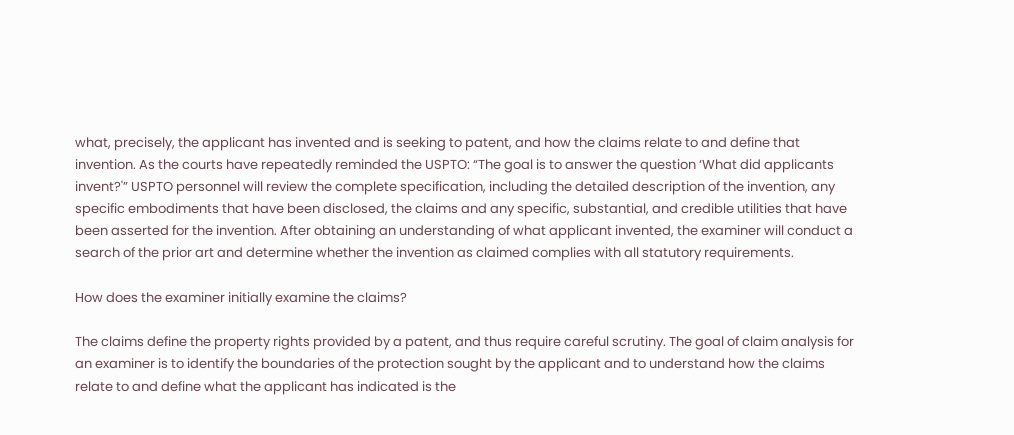what, precisely, the applicant has invented and is seeking to patent, and how the claims relate to and define that invention. As the courts have repeatedly reminded the USPTO: “The goal is to answer the question ‘What did applicants invent?'” USPTO personnel will review the complete specification, including the detailed description of the invention, any specific embodiments that have been disclosed, the claims and any specific, substantial, and credible utilities that have been asserted for the invention. After obtaining an understanding of what applicant invented, the examiner will conduct a search of the prior art and determine whether the invention as claimed complies with all statutory requirements.

How does the examiner initially examine the claims?

The claims define the property rights provided by a patent, and thus require careful scrutiny. The goal of claim analysis for an examiner is to identify the boundaries of the protection sought by the applicant and to understand how the claims relate to and define what the applicant has indicated is the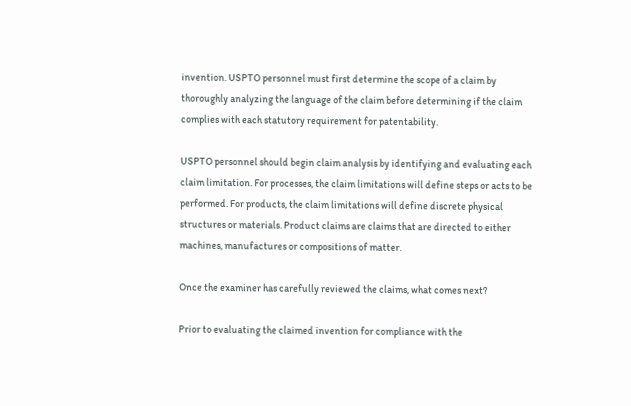invention. USPTO personnel must first determine the scope of a claim by thoroughly analyzing the language of the claim before determining if the claim complies with each statutory requirement for patentability.

USPTO personnel should begin claim analysis by identifying and evaluating each claim limitation. For processes, the claim limitations will define steps or acts to be performed. For products, the claim limitations will define discrete physical structures or materials. Product claims are claims that are directed to either machines, manufactures or compositions of matter.

Once the examiner has carefully reviewed the claims, what comes next?

Prior to evaluating the claimed invention for compliance with the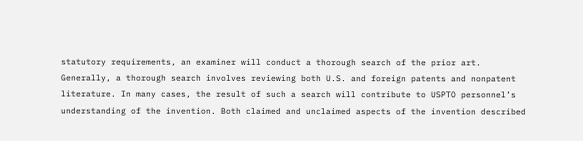statutory requirements, an examiner will conduct a thorough search of the prior art. Generally, a thorough search involves reviewing both U.S. and foreign patents and nonpatent literature. In many cases, the result of such a search will contribute to USPTO personnel’s understanding of the invention. Both claimed and unclaimed aspects of the invention described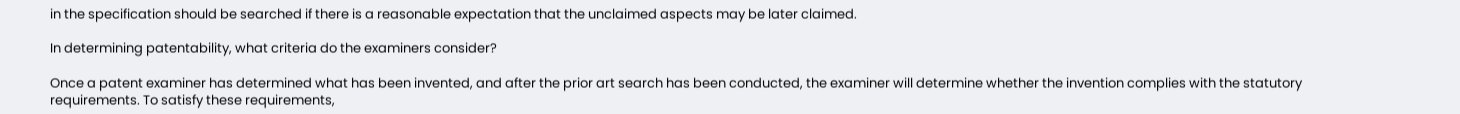in the specification should be searched if there is a reasonable expectation that the unclaimed aspects may be later claimed.

In determining patentability, what criteria do the examiners consider?

Once a patent examiner has determined what has been invented, and after the prior art search has been conducted, the examiner will determine whether the invention complies with the statutory requirements. To satisfy these requirements,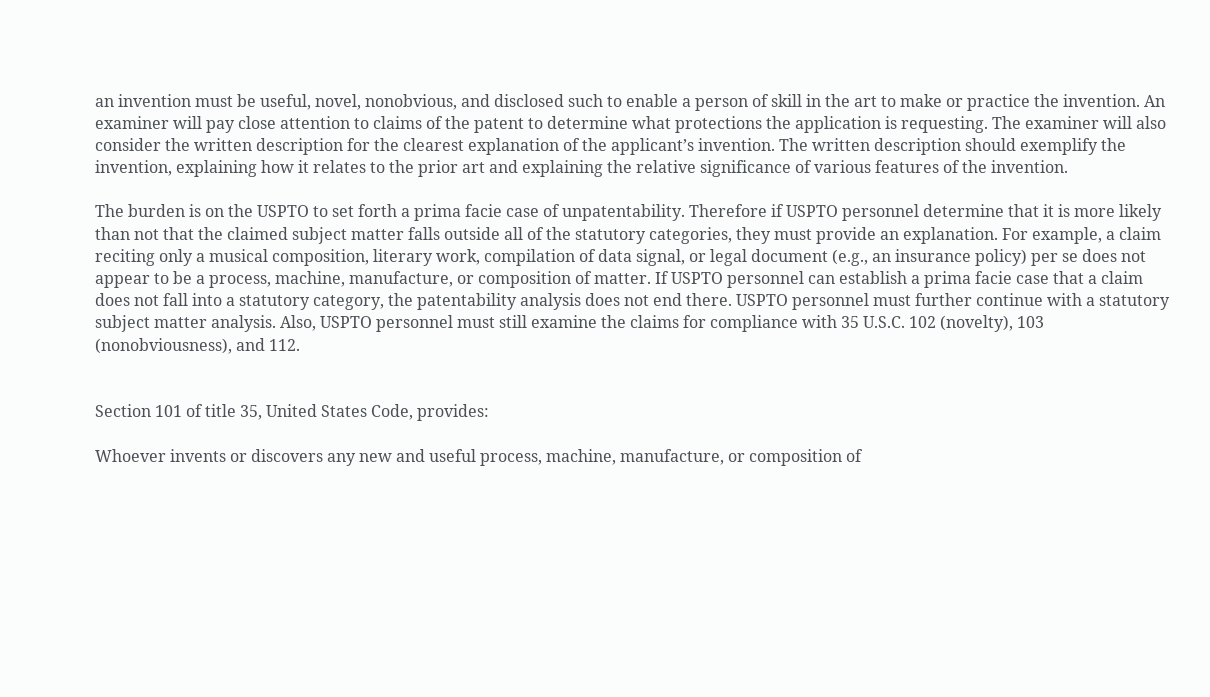an invention must be useful, novel, nonobvious, and disclosed such to enable a person of skill in the art to make or practice the invention. An examiner will pay close attention to claims of the patent to determine what protections the application is requesting. The examiner will also consider the written description for the clearest explanation of the applicant’s invention. The written description should exemplify the invention, explaining how it relates to the prior art and explaining the relative significance of various features of the invention.

The burden is on the USPTO to set forth a prima facie case of unpatentability. Therefore if USPTO personnel determine that it is more likely than not that the claimed subject matter falls outside all of the statutory categories, they must provide an explanation. For example, a claim reciting only a musical composition, literary work, compilation of data signal, or legal document (e.g., an insurance policy) per se does not appear to be a process, machine, manufacture, or composition of matter. If USPTO personnel can establish a prima facie case that a claim does not fall into a statutory category, the patentability analysis does not end there. USPTO personnel must further continue with a statutory subject matter analysis. Also, USPTO personnel must still examine the claims for compliance with 35 U.S.C. 102 (novelty), 103 (nonobviousness), and 112.


Section 101 of title 35, United States Code, provides:

Whoever invents or discovers any new and useful process, machine, manufacture, or composition of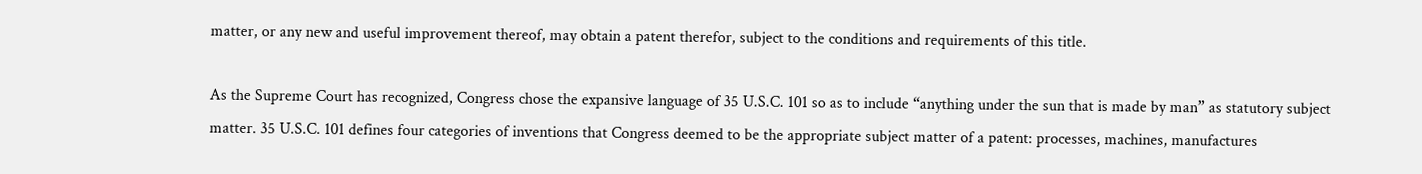matter, or any new and useful improvement thereof, may obtain a patent therefor, subject to the conditions and requirements of this title.

As the Supreme Court has recognized, Congress chose the expansive language of 35 U.S.C. 101 so as to include “anything under the sun that is made by man” as statutory subject matter. 35 U.S.C. 101 defines four categories of inventions that Congress deemed to be the appropriate subject matter of a patent: processes, machines, manufactures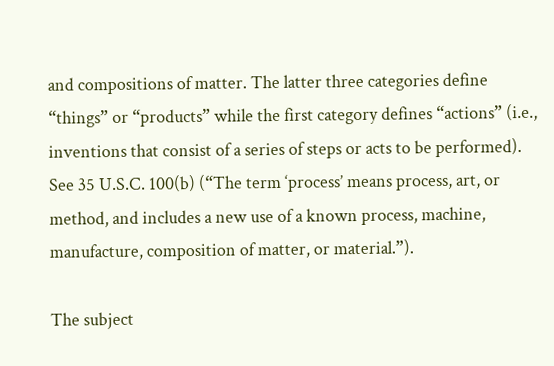and compositions of matter. The latter three categories define “things” or “products” while the first category defines “actions” (i.e., inventions that consist of a series of steps or acts to be performed). See 35 U.S.C. 100(b) (“The term ‘process’ means process, art, or method, and includes a new use of a known process, machine, manufacture, composition of matter, or material.”).

The subject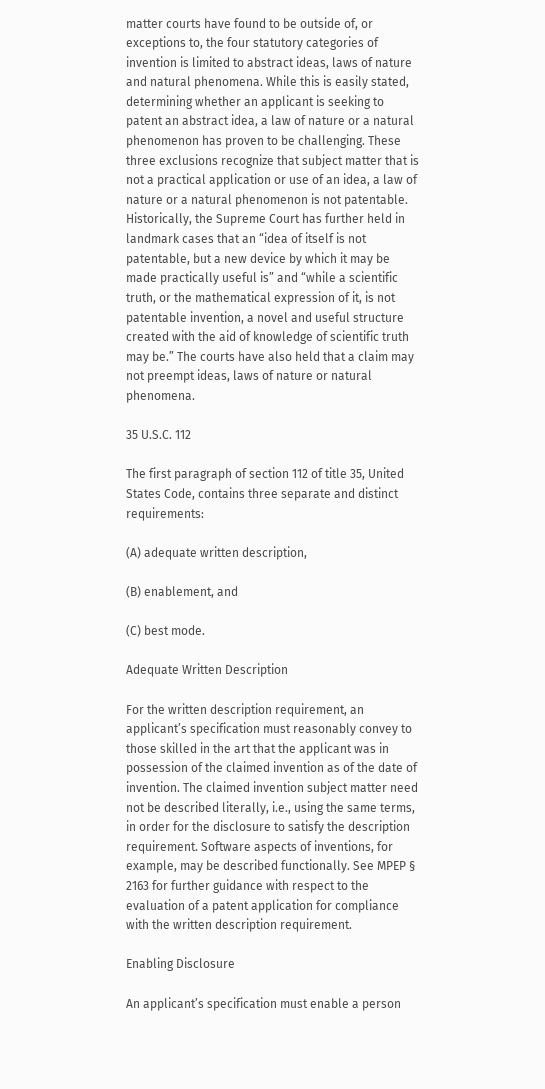matter courts have found to be outside of, or exceptions to, the four statutory categories of invention is limited to abstract ideas, laws of nature and natural phenomena. While this is easily stated, determining whether an applicant is seeking to patent an abstract idea, a law of nature or a natural phenomenon has proven to be challenging. These three exclusions recognize that subject matter that is not a practical application or use of an idea, a law of nature or a natural phenomenon is not patentable. Historically, the Supreme Court has further held in landmark cases that an “idea of itself is not patentable, but a new device by which it may be made practically useful is” and “while a scientific truth, or the mathematical expression of it, is not patentable invention, a novel and useful structure created with the aid of knowledge of scientific truth may be.” The courts have also held that a claim may not preempt ideas, laws of nature or natural phenomena.

35 U.S.C. 112

The first paragraph of section 112 of title 35, United States Code, contains three separate and distinct requirements:

(A) adequate written description,

(B) enablement, and

(C) best mode.

Adequate Written Description

For the written description requirement, an applicant’s specification must reasonably convey to those skilled in the art that the applicant was in possession of the claimed invention as of the date of invention. The claimed invention subject matter need not be described literally, i.e., using the same terms, in order for the disclosure to satisfy the description requirement. Software aspects of inventions, for example, may be described functionally. See MPEP § 2163 for further guidance with respect to the evaluation of a patent application for compliance with the written description requirement.

Enabling Disclosure

An applicant’s specification must enable a person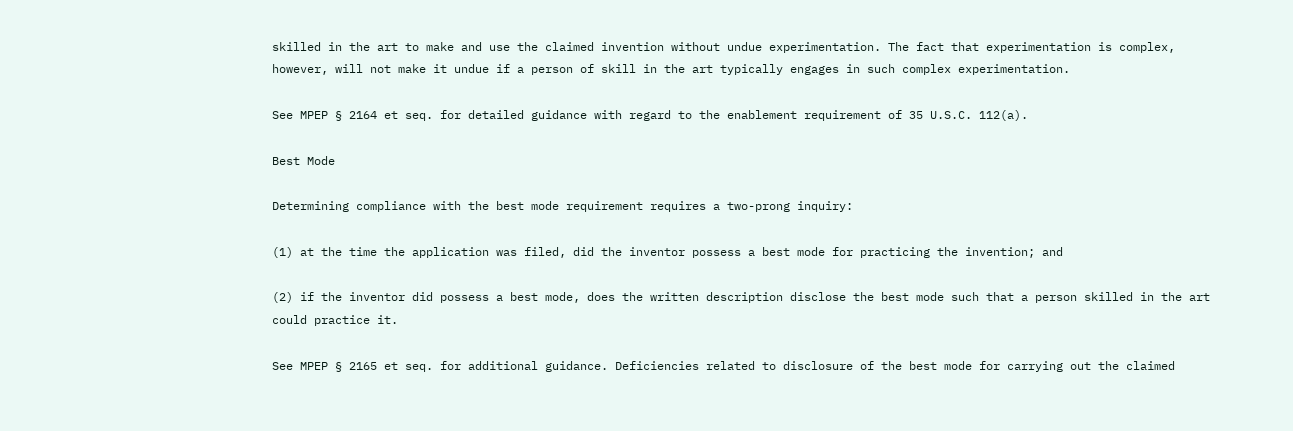skilled in the art to make and use the claimed invention without undue experimentation. The fact that experimentation is complex, however, will not make it undue if a person of skill in the art typically engages in such complex experimentation.

See MPEP § 2164 et seq. for detailed guidance with regard to the enablement requirement of 35 U.S.C. 112(a).

Best Mode

Determining compliance with the best mode requirement requires a two-prong inquiry:

(1) at the time the application was filed, did the inventor possess a best mode for practicing the invention; and

(2) if the inventor did possess a best mode, does the written description disclose the best mode such that a person skilled in the art could practice it.

See MPEP § 2165 et seq. for additional guidance. Deficiencies related to disclosure of the best mode for carrying out the claimed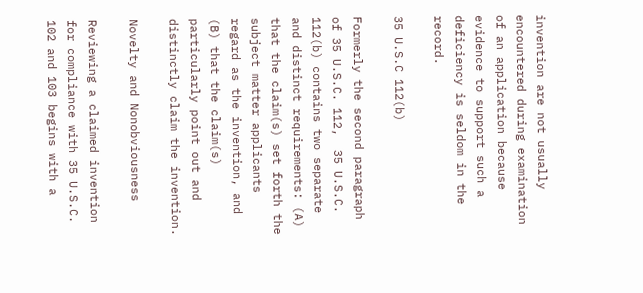invention are not usually encountered during examination of an application because evidence to support such a deficiency is seldom in the record.

35 U.S.C 112(b)

Formerly the second paragraph of 35 U.S.C. 112,  35 U.S.C. 112(b) contains two separate and distinct requirements: (A) that the claim(s) set forth the subject matter applicants regard as the invention, and (B) that the claim(s) particularly point out and distinctly claim the invention.

Novelty and Nonobviousness

Reviewing a claimed invention for compliance with 35 U.S.C. 102 and 103 begins with a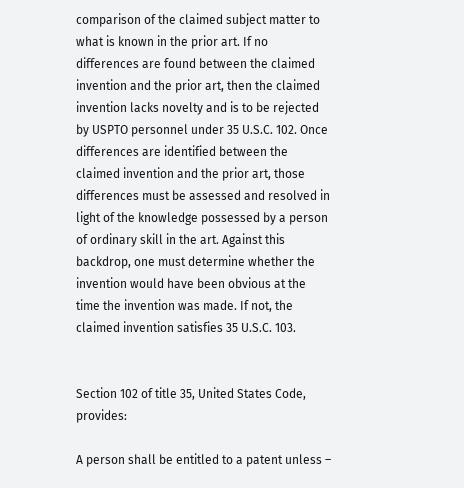comparison of the claimed subject matter to what is known in the prior art. If no differences are found between the claimed invention and the prior art, then the claimed invention lacks novelty and is to be rejected by USPTO personnel under 35 U.S.C. 102. Once differences are identified between the claimed invention and the prior art, those differences must be assessed and resolved in light of the knowledge possessed by a person of ordinary skill in the art. Against this backdrop, one must determine whether the invention would have been obvious at the time the invention was made. If not, the claimed invention satisfies 35 U.S.C. 103.


Section 102 of title 35, United States Code, provides:

A person shall be entitled to a patent unless –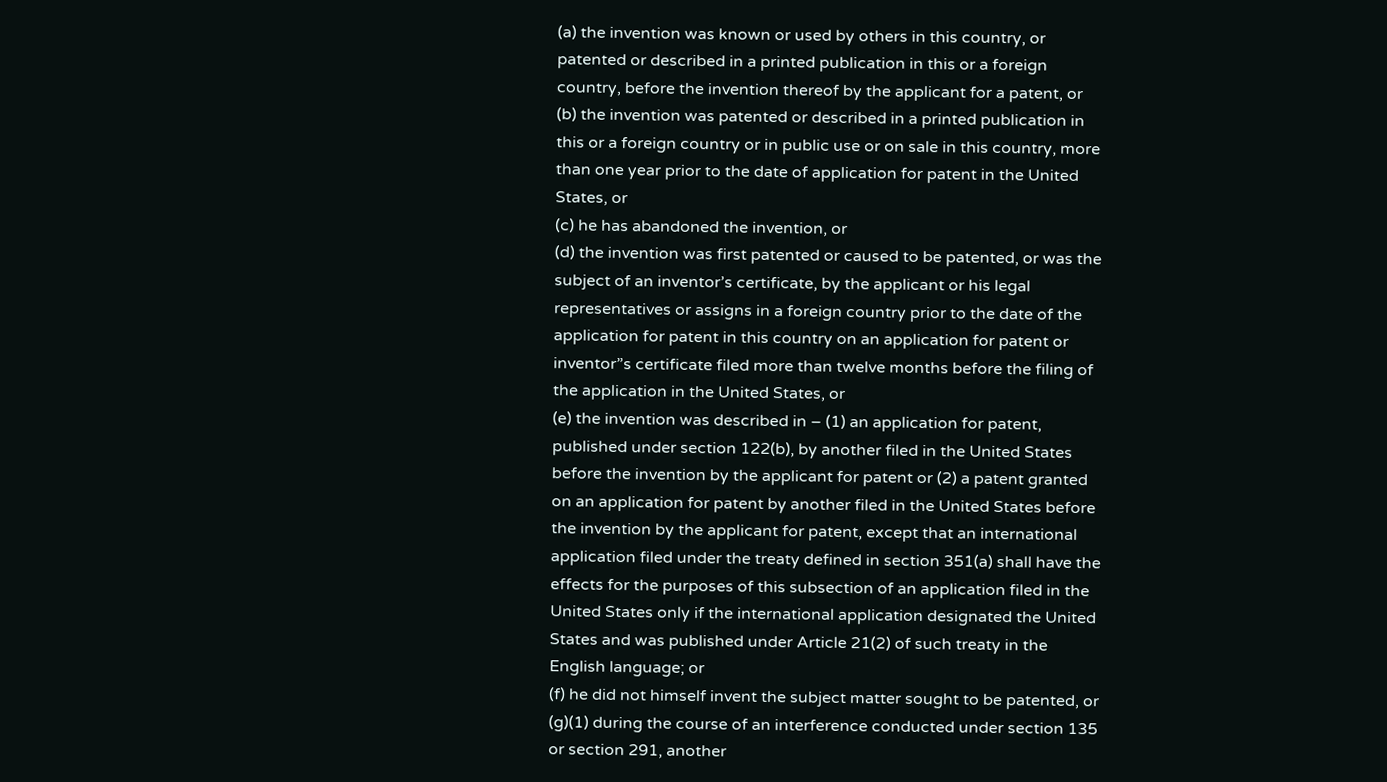(a) the invention was known or used by others in this country, or patented or described in a printed publication in this or a foreign country, before the invention thereof by the applicant for a patent, or
(b) the invention was patented or described in a printed publication in this or a foreign country or in public use or on sale in this country, more than one year prior to the date of application for patent in the United States, or
(c) he has abandoned the invention, or
(d) the invention was first patented or caused to be patented, or was the subject of an inventor’s certificate, by the applicant or his legal representatives or assigns in a foreign country prior to the date of the application for patent in this country on an application for patent or inventor”s certificate filed more than twelve months before the filing of the application in the United States, or
(e) the invention was described in – (1) an application for patent, published under section 122(b), by another filed in the United States before the invention by the applicant for patent or (2) a patent granted on an application for patent by another filed in the United States before the invention by the applicant for patent, except that an international application filed under the treaty defined in section 351(a) shall have the effects for the purposes of this subsection of an application filed in the United States only if the international application designated the United States and was published under Article 21(2) of such treaty in the English language; or
(f) he did not himself invent the subject matter sought to be patented, or
(g)(1) during the course of an interference conducted under section 135 or section 291, another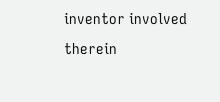inventor involved therein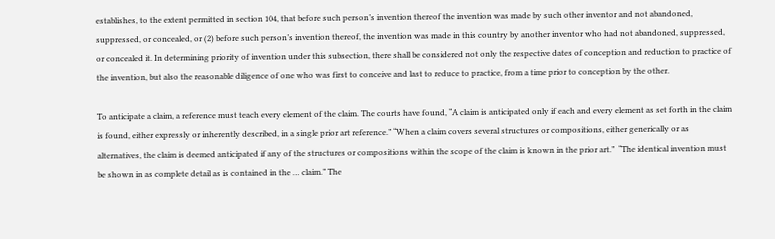establishes, to the extent permitted in section 104, that before such person’s invention thereof the invention was made by such other inventor and not abandoned, suppressed, or concealed, or (2) before such person’s invention thereof, the invention was made in this country by another inventor who had not abandoned, suppressed, or concealed it. In determining priority of invention under this subsection, there shall be considered not only the respective dates of conception and reduction to practice of the invention, but also the reasonable diligence of one who was first to conceive and last to reduce to practice, from a time prior to conception by the other.

To anticipate a claim, a reference must teach every element of the claim. The courts have found, “A claim is anticipated only if each and every element as set forth in the claim is found, either expressly or inherently described, in a single prior art reference.” “When a claim covers several structures or compositions, either generically or as alternatives, the claim is deemed anticipated if any of the structures or compositions within the scope of the claim is known in the prior art.”  “The identical invention must be shown in as complete detail as is contained in the … claim.” The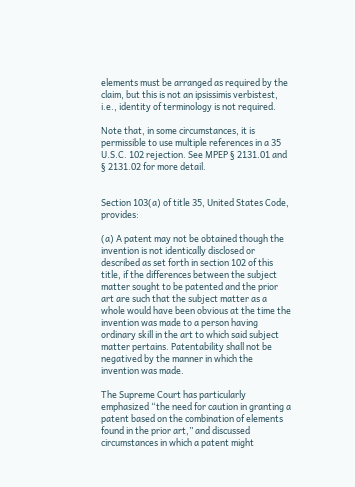elements must be arranged as required by the claim, but this is not an ipsissimis verbistest, i.e., identity of terminology is not required.

Note that, in some circumstances, it is permissible to use multiple references in a 35 U.S.C. 102 rejection. See MPEP § 2131.01 and § 2131.02 for more detail.


Section 103(a) of title 35, United States Code, provides:

(a) A patent may not be obtained though the invention is not identically disclosed or described as set forth in section 102 of this title, if the differences between the subject matter sought to be patented and the prior art are such that the subject matter as a whole would have been obvious at the time the invention was made to a person having ordinary skill in the art to which said subject matter pertains. Patentability shall not be negatived by the manner in which the invention was made.

The Supreme Court has particularly emphasized “the need for caution in granting a patent based on the combination of elements found in the prior art,” and discussed circumstances in which a patent might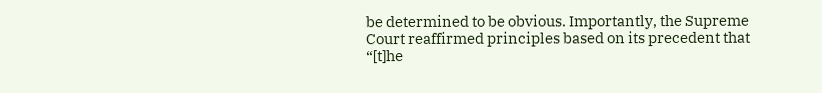be determined to be obvious. Importantly, the Supreme Court reaffirmed principles based on its precedent that “[t]he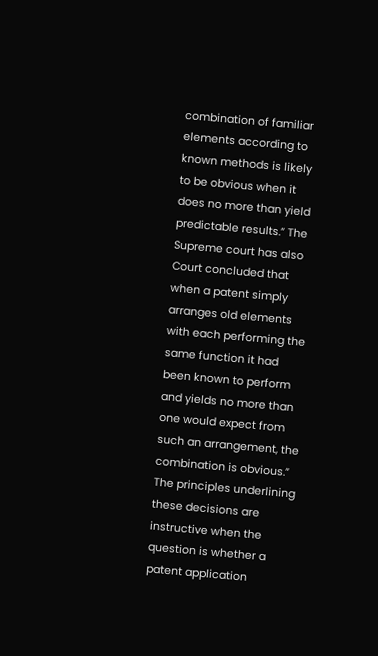combination of familiar elements according to known methods is likely to be obvious when it does no more than yield predictable results.” The Supreme court has also Court concluded that when a patent simply arranges old elements with each performing the same function it had been known to perform and yields no more than one would expect from such an arrangement, the combination is obvious.” The principles underlining these decisions are instructive when the question is whether a patent application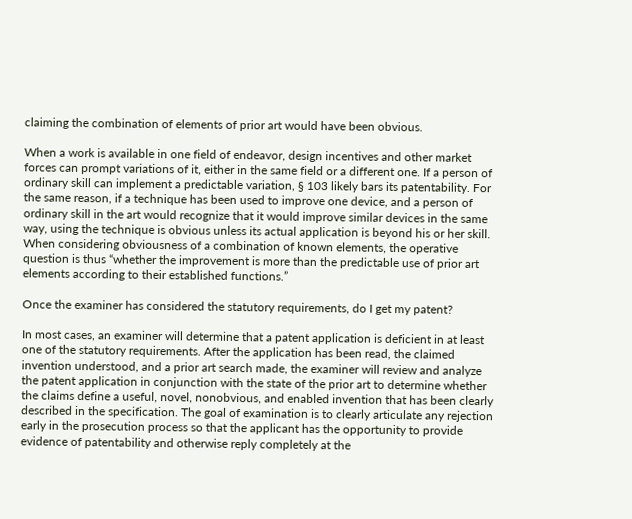claiming the combination of elements of prior art would have been obvious.

When a work is available in one field of endeavor, design incentives and other market forces can prompt variations of it, either in the same field or a different one. If a person of ordinary skill can implement a predictable variation, § 103 likely bars its patentability. For the same reason, if a technique has been used to improve one device, and a person of ordinary skill in the art would recognize that it would improve similar devices in the same way, using the technique is obvious unless its actual application is beyond his or her skill. When considering obviousness of a combination of known elements, the operative question is thus “whether the improvement is more than the predictable use of prior art elements according to their established functions.”

Once the examiner has considered the statutory requirements, do I get my patent?

In most cases, an examiner will determine that a patent application is deficient in at least one of the statutory requirements. After the application has been read, the claimed invention understood, and a prior art search made, the examiner will review and analyze the patent application in conjunction with the state of the prior art to determine whether the claims define a useful, novel, nonobvious, and enabled invention that has been clearly described in the specification. The goal of examination is to clearly articulate any rejection early in the prosecution process so that the applicant has the opportunity to provide evidence of patentability and otherwise reply completely at the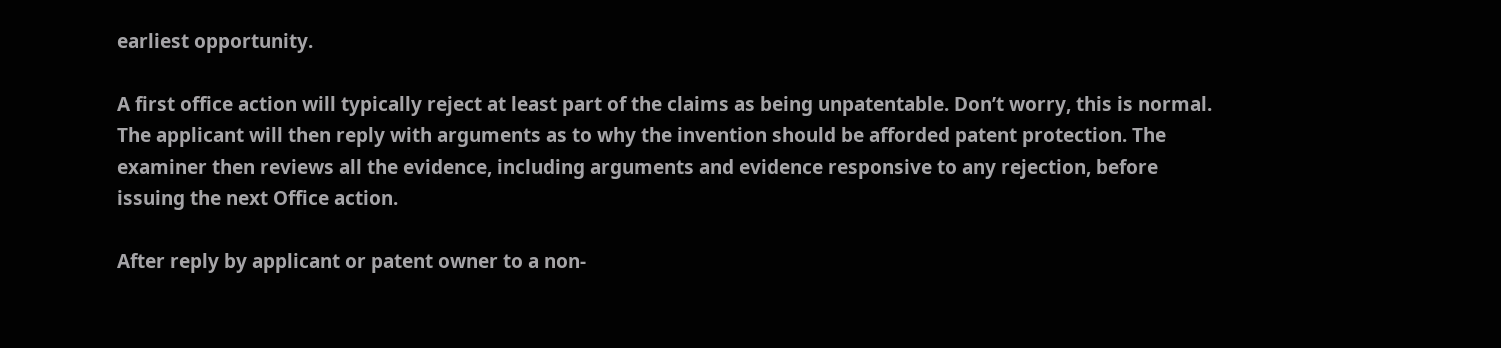earliest opportunity.

A first office action will typically reject at least part of the claims as being unpatentable. Don’t worry, this is normal. The applicant will then reply with arguments as to why the invention should be afforded patent protection. The examiner then reviews all the evidence, including arguments and evidence responsive to any rejection, before issuing the next Office action.

After reply by applicant or patent owner to a non-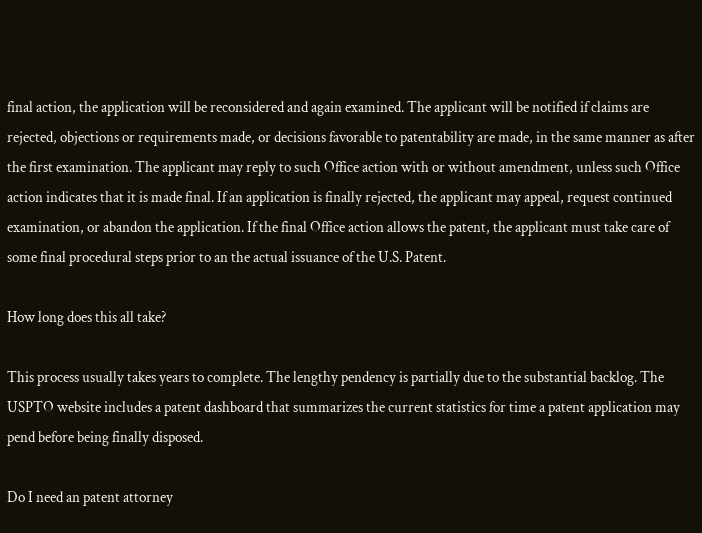final action, the application will be reconsidered and again examined. The applicant will be notified if claims are rejected, objections or requirements made, or decisions favorable to patentability are made, in the same manner as after the first examination. The applicant may reply to such Office action with or without amendment, unless such Office action indicates that it is made final. If an application is finally rejected, the applicant may appeal, request continued examination, or abandon the application. If the final Office action allows the patent, the applicant must take care of some final procedural steps prior to an the actual issuance of the U.S. Patent.

How long does this all take?

This process usually takes years to complete. The lengthy pendency is partially due to the substantial backlog. The USPTO website includes a patent dashboard that summarizes the current statistics for time a patent application may pend before being finally disposed.

Do I need an patent attorney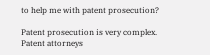to help me with patent prosecution?

Patent prosecution is very complex. Patent attorneys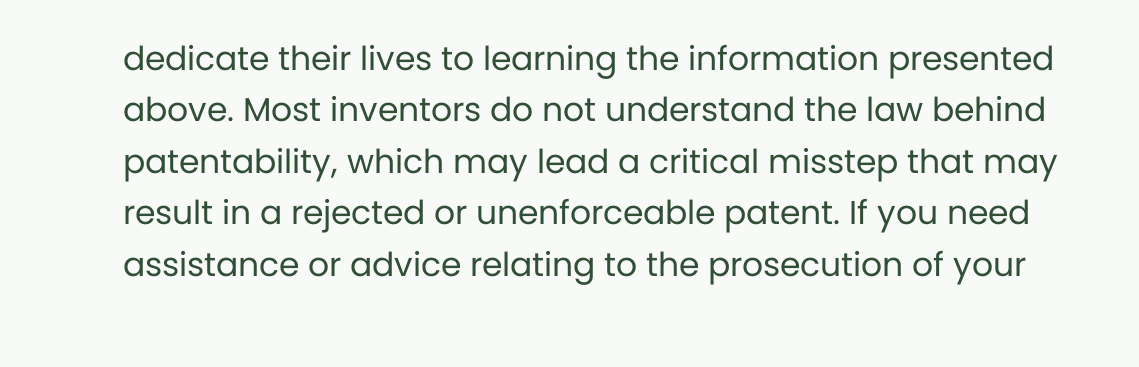dedicate their lives to learning the information presented above. Most inventors do not understand the law behind patentability, which may lead a critical misstep that may result in a rejected or unenforceable patent. If you need assistance or advice relating to the prosecution of your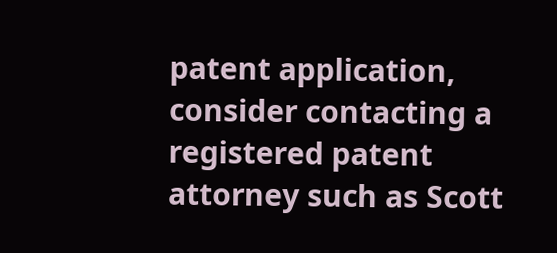patent application, consider contacting a registered patent attorney such as Scott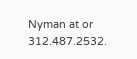Nyman at or 312.487.2532.